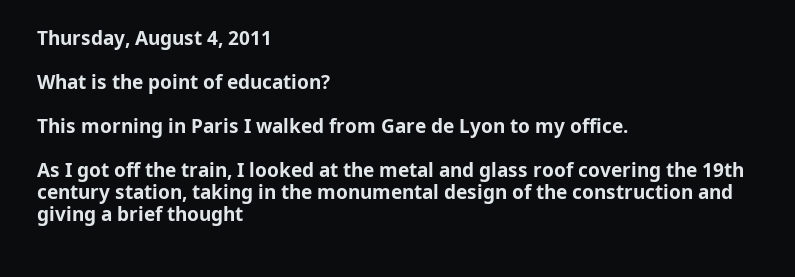Thursday, August 4, 2011

What is the point of education?

This morning in Paris I walked from Gare de Lyon to my office.

As I got off the train, I looked at the metal and glass roof covering the 19th century station, taking in the monumental design of the construction and giving a brief thought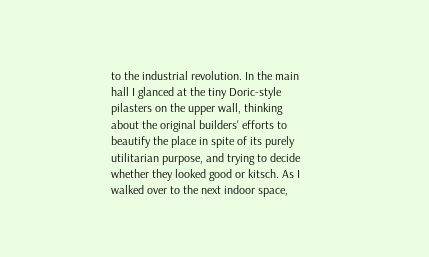to the industrial revolution. In the main hall I glanced at the tiny Doric-style pilasters on the upper wall, thinking about the original builders' efforts to beautify the place in spite of its purely utilitarian purpose, and trying to decide whether they looked good or kitsch. As I walked over to the next indoor space,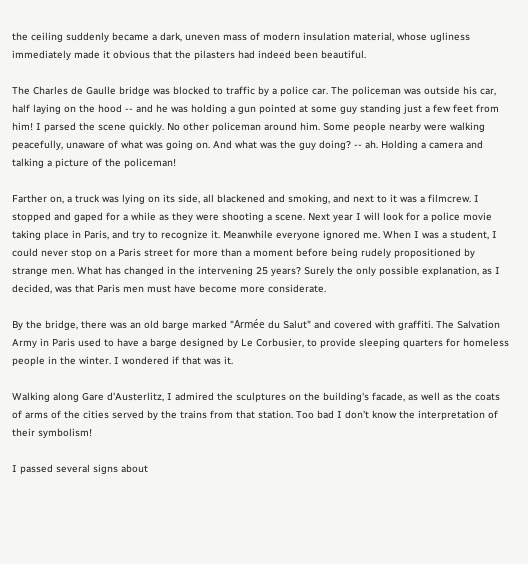the ceiling suddenly became a dark, uneven mass of modern insulation material, whose ugliness immediately made it obvious that the pilasters had indeed been beautiful.

The Charles de Gaulle bridge was blocked to traffic by a police car. The policeman was outside his car, half laying on the hood -- and he was holding a gun pointed at some guy standing just a few feet from him! I parsed the scene quickly. No other policeman around him. Some people nearby were walking peacefully, unaware of what was going on. And what was the guy doing? -- ah. Holding a camera and talking a picture of the policeman!

Farther on, a truck was lying on its side, all blackened and smoking, and next to it was a filmcrew. I stopped and gaped for a while as they were shooting a scene. Next year I will look for a police movie taking place in Paris, and try to recognize it. Meanwhile everyone ignored me. When I was a student, I could never stop on a Paris street for more than a moment before being rudely propositioned by strange men. What has changed in the intervening 25 years? Surely the only possible explanation, as I decided, was that Paris men must have become more considerate.

By the bridge, there was an old barge marked "Armée du Salut" and covered with graffiti. The Salvation Army in Paris used to have a barge designed by Le Corbusier, to provide sleeping quarters for homeless people in the winter. I wondered if that was it.

Walking along Gare d'Austerlitz, I admired the sculptures on the building's facade, as well as the coats of arms of the cities served by the trains from that station. Too bad I don't know the interpretation of their symbolism!

I passed several signs about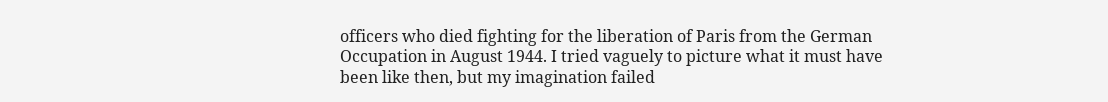officers who died fighting for the liberation of Paris from the German Occupation in August 1944. I tried vaguely to picture what it must have been like then, but my imagination failed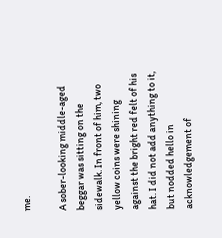me.

A sober-looking middle-aged beggar was sitting on the sidewalk. In front of him, two yellow coins were shining against the bright red felt of his hat. I did not add anything to it, but nodded hello in acknowledgement of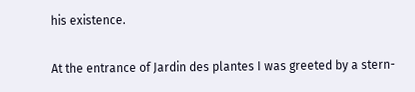his existence.

At the entrance of Jardin des plantes I was greeted by a stern-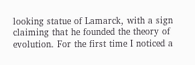looking statue of Lamarck, with a sign claiming that he founded the theory of evolution. For the first time I noticed a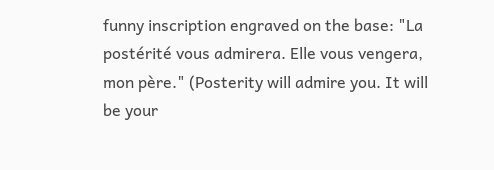funny inscription engraved on the base: "La postérité vous admirera. Elle vous vengera, mon père." (Posterity will admire you. It will be your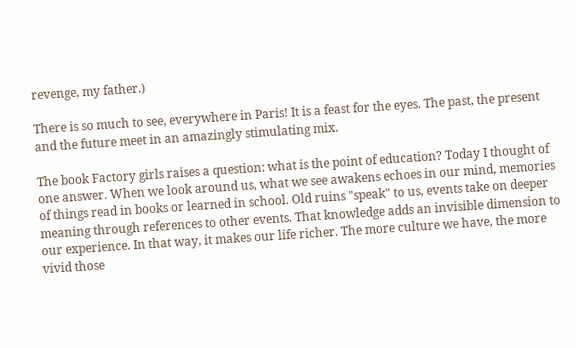revenge, my father.)

There is so much to see, everywhere in Paris! It is a feast for the eyes. The past, the present and the future meet in an amazingly stimulating mix.

The book Factory girls raises a question: what is the point of education? Today I thought of one answer. When we look around us, what we see awakens echoes in our mind, memories of things read in books or learned in school. Old ruins "speak" to us, events take on deeper meaning through references to other events. That knowledge adds an invisible dimension to our experience. In that way, it makes our life richer. The more culture we have, the more vivid those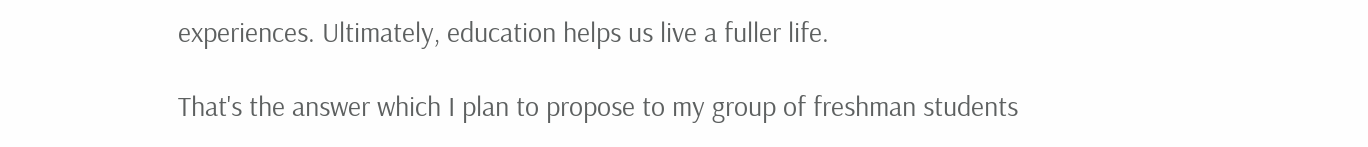experiences. Ultimately, education helps us live a fuller life.

That's the answer which I plan to propose to my group of freshman students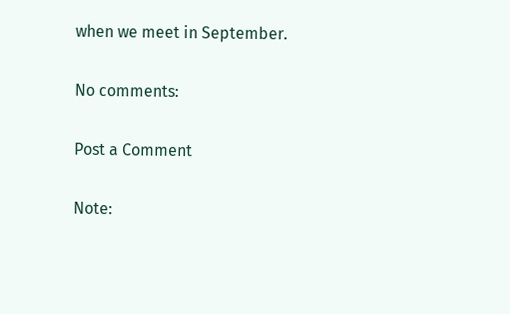when we meet in September.

No comments:

Post a Comment

Note: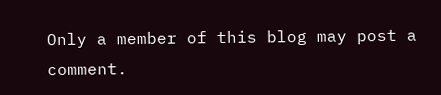Only a member of this blog may post a comment.